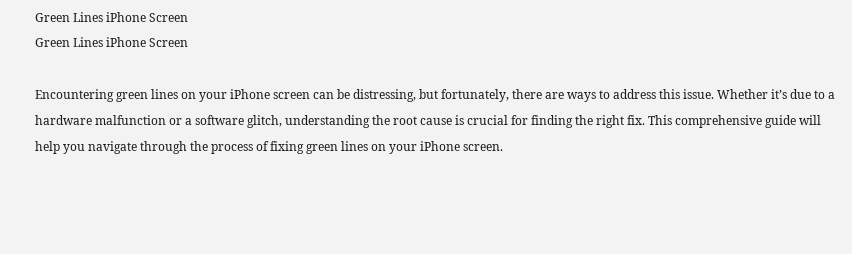Green Lines iPhone Screen
Green Lines iPhone Screen

Encountering green lines on your iPhone screen can be distressing, but fortunately, there are ways to address this issue. Whether it’s due to a hardware malfunction or a software glitch, understanding the root cause is crucial for finding the right fix. This comprehensive guide will help you navigate through the process of fixing green lines on your iPhone screen.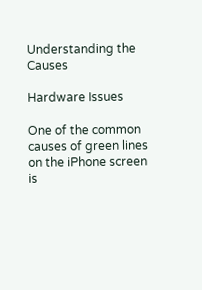Understanding the Causes

Hardware Issues

One of the common causes of green lines on the iPhone screen is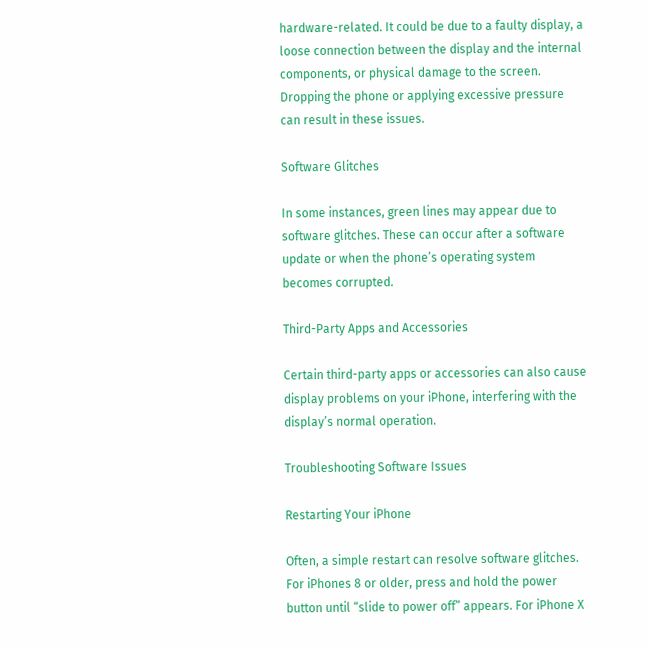hardware-related. It could be due to a faulty display, a loose connection between the display and the internal components, or physical damage to the screen. Dropping the phone or applying excessive pressure can result in these issues.

Software Glitches

In some instances, green lines may appear due to software glitches. These can occur after a software update or when the phone’s operating system becomes corrupted.

Third-Party Apps and Accessories

Certain third-party apps or accessories can also cause display problems on your iPhone, interfering with the display’s normal operation.

Troubleshooting Software Issues

Restarting Your iPhone

Often, a simple restart can resolve software glitches. For iPhones 8 or older, press and hold the power button until “slide to power off” appears. For iPhone X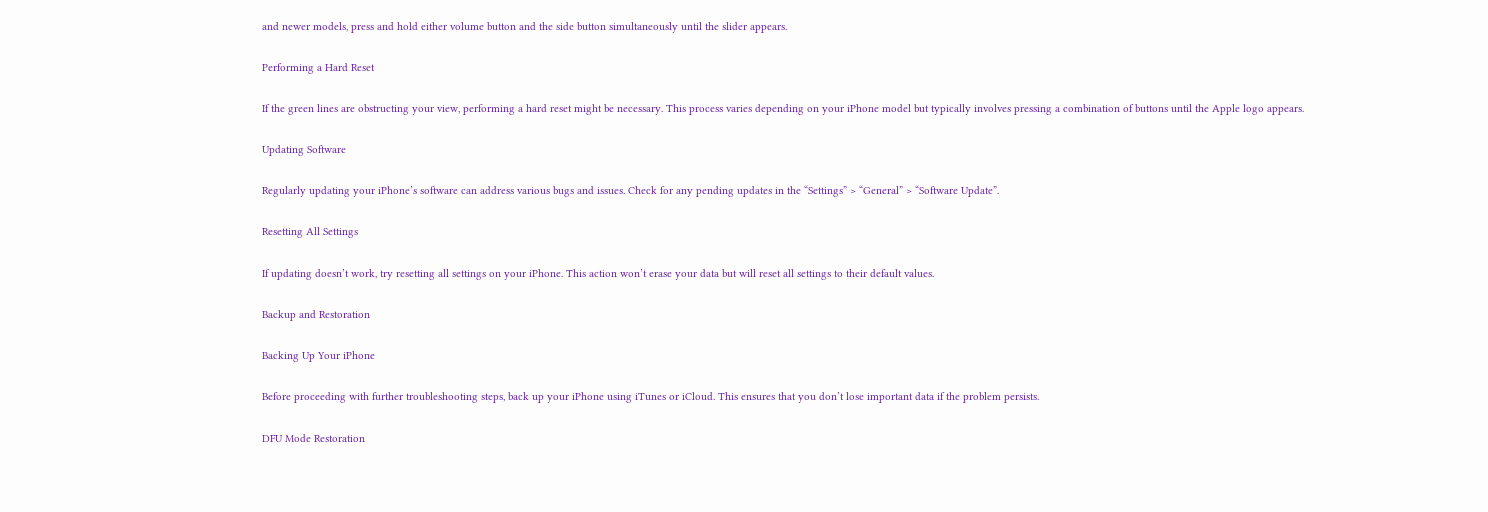and newer models, press and hold either volume button and the side button simultaneously until the slider appears.

Performing a Hard Reset

If the green lines are obstructing your view, performing a hard reset might be necessary. This process varies depending on your iPhone model but typically involves pressing a combination of buttons until the Apple logo appears.

Updating Software

Regularly updating your iPhone’s software can address various bugs and issues. Check for any pending updates in the “Settings” > “General” > “Software Update”.

Resetting All Settings

If updating doesn’t work, try resetting all settings on your iPhone. This action won’t erase your data but will reset all settings to their default values.

Backup and Restoration

Backing Up Your iPhone

Before proceeding with further troubleshooting steps, back up your iPhone using iTunes or iCloud. This ensures that you don’t lose important data if the problem persists.

DFU Mode Restoration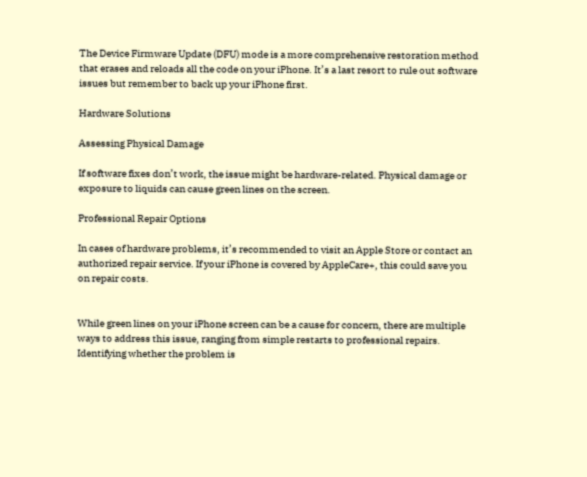The Device Firmware Update (DFU) mode is a more comprehensive restoration method that erases and reloads all the code on your iPhone. It’s a last resort to rule out software issues but remember to back up your iPhone first.

Hardware Solutions

Assessing Physical Damage

If software fixes don’t work, the issue might be hardware-related. Physical damage or exposure to liquids can cause green lines on the screen.

Professional Repair Options

In cases of hardware problems, it’s recommended to visit an Apple Store or contact an authorized repair service. If your iPhone is covered by AppleCare+, this could save you on repair costs.


While green lines on your iPhone screen can be a cause for concern, there are multiple ways to address this issue, ranging from simple restarts to professional repairs. Identifying whether the problem is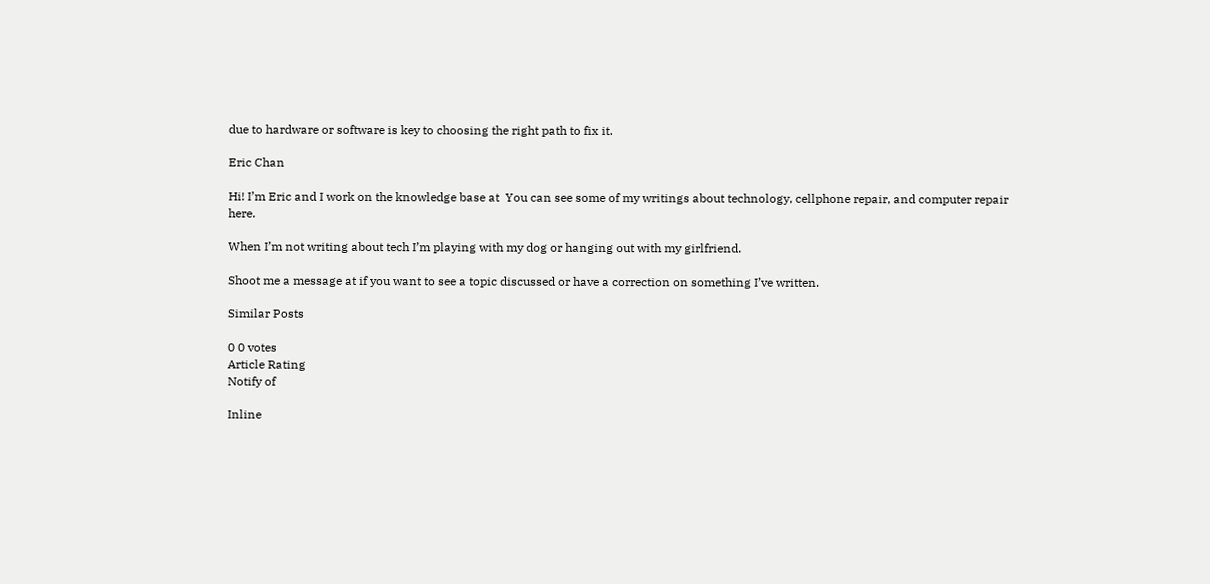due to hardware or software is key to choosing the right path to fix it.

Eric Chan

Hi! I’m Eric and I work on the knowledge base at  You can see some of my writings about technology, cellphone repair, and computer repair here.

When I’m not writing about tech I’m playing with my dog or hanging out with my girlfriend.

Shoot me a message at if you want to see a topic discussed or have a correction on something I’ve written.

Similar Posts

0 0 votes
Article Rating
Notify of

Inline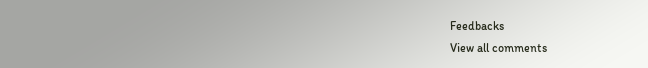Feedbacks
View all comments